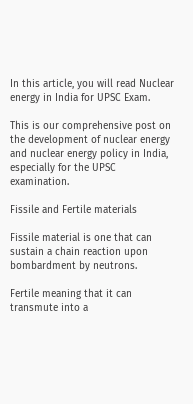In this article, you will read Nuclear energy in India for UPSC Exam.

This is our comprehensive post on the development of nuclear energy and nuclear energy policy in India, especially for the UPSC examination.

Fissile and Fertile materials

Fissile material is one that can sustain a chain reaction upon bombardment by neutrons.

Fertile meaning that it can transmute into a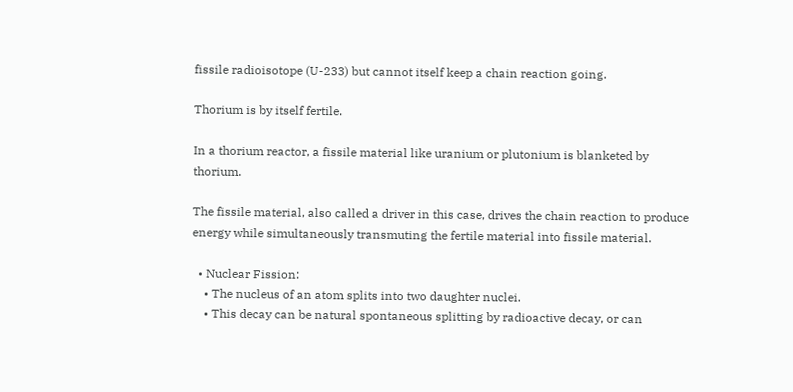fissile radioisotope (U-233) but cannot itself keep a chain reaction going.

Thorium is by itself fertile.

In a thorium reactor, a fissile material like uranium or plutonium is blanketed by thorium.

The fissile material, also called a driver in this case, drives the chain reaction to produce energy while simultaneously transmuting the fertile material into fissile material.

  • Nuclear Fission:
    • The nucleus of an atom splits into two daughter nuclei.
    • This decay can be natural spontaneous splitting by radioactive decay, or can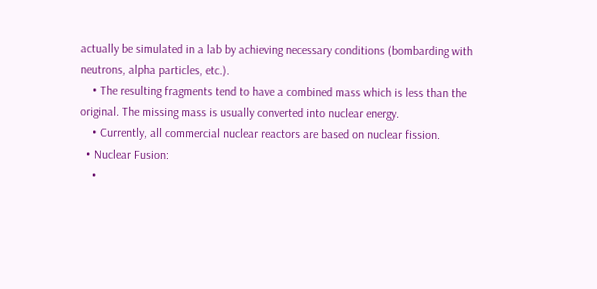actually be simulated in a lab by achieving necessary conditions (bombarding with neutrons, alpha particles, etc.).
    • The resulting fragments tend to have a combined mass which is less than the original. The missing mass is usually converted into nuclear energy.
    • Currently, all commercial nuclear reactors are based on nuclear fission.
  • Nuclear Fusion:
    •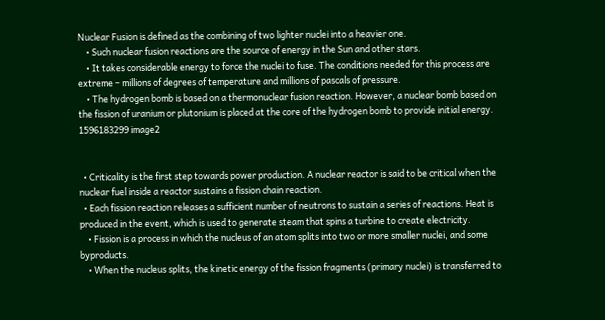Nuclear Fusion is defined as the combining of two lighter nuclei into a heavier one.
    • Such nuclear fusion reactions are the source of energy in the Sun and other stars.
    • It takes considerable energy to force the nuclei to fuse. The conditions needed for this process are extreme – millions of degrees of temperature and millions of pascals of pressure.
    • The hydrogen bomb is based on a thermonuclear fusion reaction. However, a nuclear bomb based on the fission of uranium or plutonium is placed at the core of the hydrogen bomb to provide initial energy.
1596183299 image2


  • Criticality is the first step towards power production. A nuclear reactor is said to be critical when the nuclear fuel inside a reactor sustains a fission chain reaction.
  • Each fission reaction releases a sufficient number of neutrons to sustain a series of reactions. Heat is produced in the event, which is used to generate steam that spins a turbine to create electricity.
    • Fission is a process in which the nucleus of an atom splits into two or more smaller nuclei, and some byproducts.
    • When the nucleus splits, the kinetic energy of the fission fragments (primary nuclei) is transferred to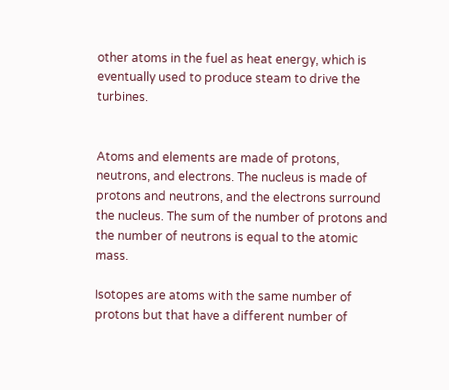other atoms in the fuel as heat energy, which is eventually used to produce steam to drive the turbines.


Atoms and elements are made of protons, neutrons, and electrons. The nucleus is made of protons and neutrons, and the electrons surround the nucleus. The sum of the number of protons and the number of neutrons is equal to the atomic mass.

Isotopes are atoms with the same number of protons but that have a different number of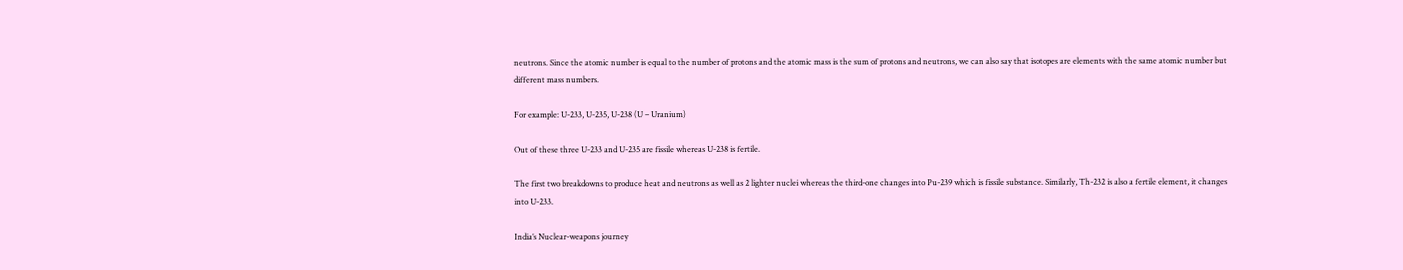neutrons. Since the atomic number is equal to the number of protons and the atomic mass is the sum of protons and neutrons, we can also say that isotopes are elements with the same atomic number but different mass numbers.

For example: U-233, U-235, U-238 (U – Uranium)

Out of these three U-233 and U-235 are fissile whereas U-238 is fertile.

The first two breakdowns to produce heat and neutrons as well as 2 lighter nuclei whereas the third-one changes into Pu-239 which is fissile substance. Similarly, Th-232 is also a fertile element, it changes into U-233.

India’s Nuclear-weapons journey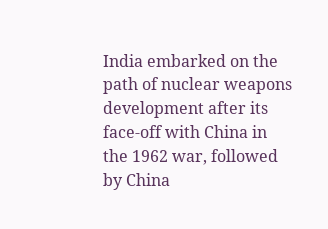India embarked on the path of nuclear weapons development after its face-off with China in the 1962 war, followed by China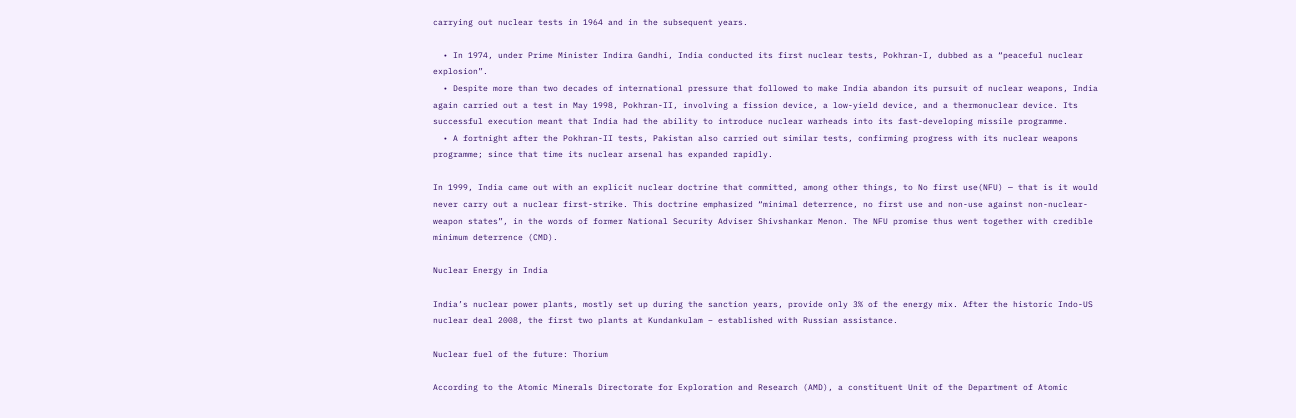carrying out nuclear tests in 1964 and in the subsequent years.

  • In 1974, under Prime Minister Indira Gandhi, India conducted its first nuclear tests, Pokhran-I, dubbed as a “peaceful nuclear explosion”.
  • Despite more than two decades of international pressure that followed to make India abandon its pursuit of nuclear weapons, India again carried out a test in May 1998, Pokhran-II, involving a fission device, a low-yield device, and a thermonuclear device. Its successful execution meant that India had the ability to introduce nuclear warheads into its fast-developing missile programme.
  • A fortnight after the Pokhran-II tests, Pakistan also carried out similar tests, confirming progress with its nuclear weapons programme; since that time its nuclear arsenal has expanded rapidly.

In 1999, India came out with an explicit nuclear doctrine that committed, among other things, to No first use(NFU) — that is it would never carry out a nuclear first-strike. This doctrine emphasized “minimal deterrence, no first use and non-use against non-nuclear-weapon states”, in the words of former National Security Adviser Shivshankar Menon. The NFU promise thus went together with credible minimum deterrence (CMD).

Nuclear Energy in India

India’s nuclear power plants, mostly set up during the sanction years, provide only 3% of the energy mix. After the historic Indo-US nuclear deal 2008, the first two plants at Kundankulam – established with Russian assistance.

Nuclear fuel of the future: Thorium

According to the Atomic Minerals Directorate for Exploration and Research (AMD), a constituent Unit of the Department of Atomic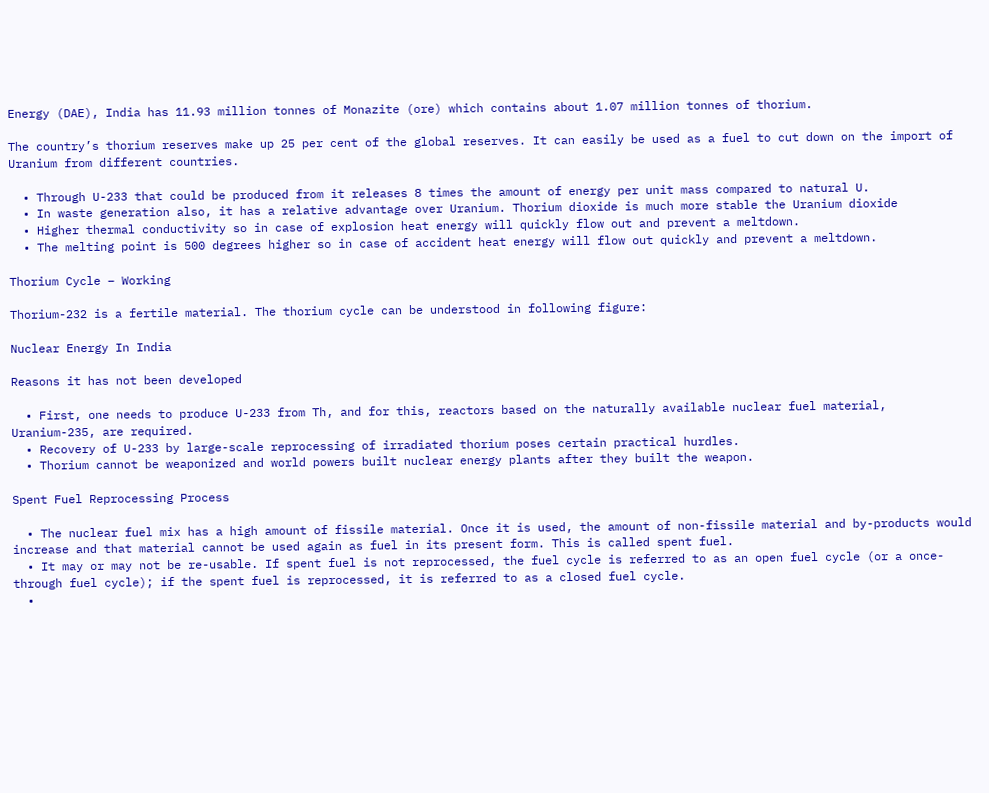Energy (DAE), India has 11.93 million tonnes of Monazite (ore) which contains about 1.07 million tonnes of thorium.

The country’s thorium reserves make up 25 per cent of the global reserves. It can easily be used as a fuel to cut down on the import of Uranium from different countries.

  • Through U-233 that could be produced from it releases 8 times the amount of energy per unit mass compared to natural U.
  • In waste generation also, it has a relative advantage over Uranium. Thorium dioxide is much more stable the Uranium dioxide
  • Higher thermal conductivity so in case of explosion heat energy will quickly flow out and prevent a meltdown.
  • The melting point is 500 degrees higher so in case of accident heat energy will flow out quickly and prevent a meltdown.

Thorium Cycle – Working

Thorium-232 is a fertile material. The thorium cycle can be understood in following figure:

Nuclear Energy In India

Reasons it has not been developed

  • First, one needs to produce U-233 from Th, and for this, reactors based on the naturally available nuclear fuel material, Uranium-235, are required.
  • Recovery of U-233 by large-scale reprocessing of irradiated thorium poses certain practical hurdles.
  • Thorium cannot be weaponized and world powers built nuclear energy plants after they built the weapon.

Spent Fuel Reprocessing Process

  • The nuclear fuel mix has a high amount of fissile material. Once it is used, the amount of non-fissile material and by-products would increase and that material cannot be used again as fuel in its present form. This is called spent fuel.
  • It may or may not be re-usable. If spent fuel is not reprocessed, the fuel cycle is referred to as an open fuel cycle (or a once-through fuel cycle); if the spent fuel is reprocessed, it is referred to as a closed fuel cycle.
  •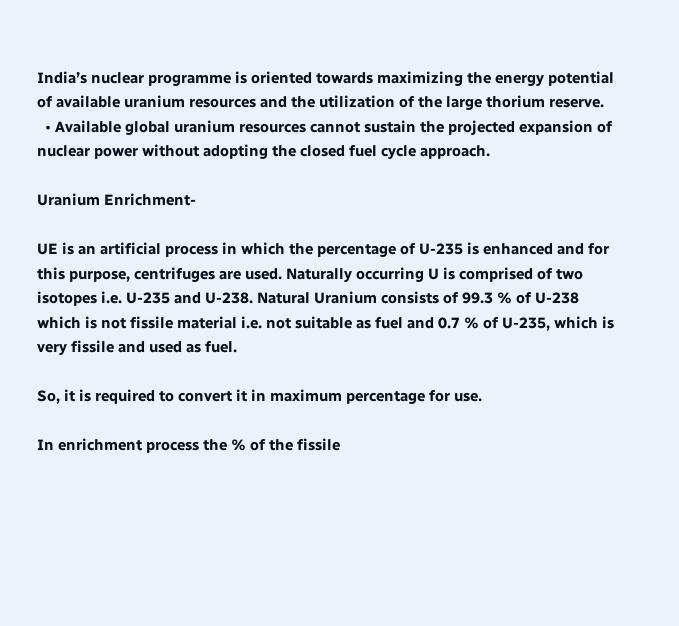India’s nuclear programme is oriented towards maximizing the energy potential of available uranium resources and the utilization of the large thorium reserve.
  • Available global uranium resources cannot sustain the projected expansion of nuclear power without adopting the closed fuel cycle approach.

Uranium Enrichment-

UE is an artificial process in which the percentage of U-235 is enhanced and for this purpose, centrifuges are used. Naturally occurring U is comprised of two isotopes i.e. U-235 and U-238. Natural Uranium consists of 99.3 % of U-238 which is not fissile material i.e. not suitable as fuel and 0.7 % of U-235, which is very fissile and used as fuel.

So, it is required to convert it in maximum percentage for use.

In enrichment process the % of the fissile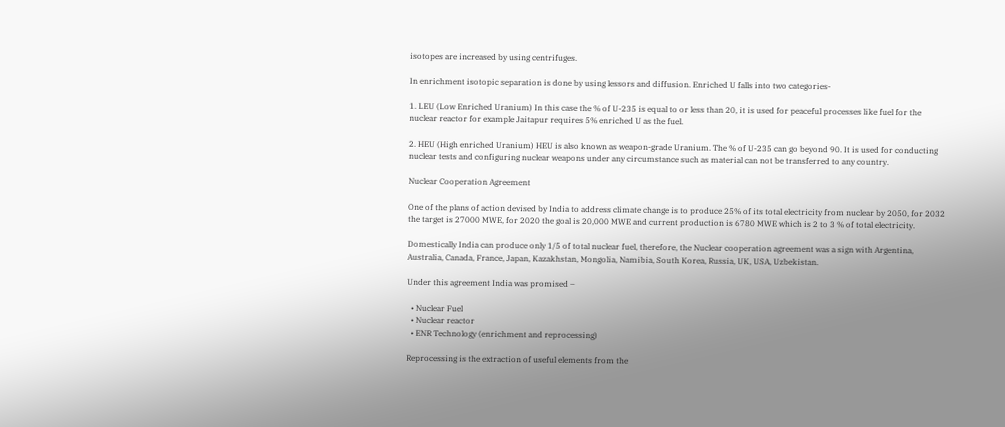isotopes are increased by using centrifuges.

In enrichment isotopic separation is done by using lessors and diffusion. Enriched U falls into two categories-

1. LEU (Low Enriched Uranium) In this case the % of U-235 is equal to or less than 20, it is used for peaceful processes like fuel for the nuclear reactor for example Jaitapur requires 5% enriched U as the fuel.

2. HEU (High enriched Uranium) HEU is also known as weapon-grade Uranium. The % of U-235 can go beyond 90. It is used for conducting nuclear tests and configuring nuclear weapons under any circumstance such as material can not be transferred to any country.

Nuclear Cooperation Agreement

One of the plans of action devised by India to address climate change is to produce 25% of its total electricity from nuclear by 2050, for 2032 the target is 27000 MWE, for 2020 the goal is 20,000 MWE and current production is 6780 MWE which is 2 to 3 % of total electricity.

Domestically India can produce only 1/5 of total nuclear fuel, therefore, the Nuclear cooperation agreement was a sign with Argentina, Australia, Canada, France, Japan, Kazakhstan, Mongolia, Namibia, South Korea, Russia, UK, USA, Uzbekistan.

Under this agreement India was promised –

  • Nuclear Fuel
  • Nuclear reactor
  • ENR Technology (enrichment and reprocessing)

Reprocessing is the extraction of useful elements from the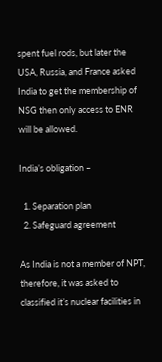spent fuel rods, but later the USA, Russia, and France asked India to get the membership of NSG then only access to ENR will be allowed.

India’s obligation –

  1. Separation plan
  2. Safeguard agreement

As India is not a member of NPT, therefore, it was asked to classified it’s nuclear facilities in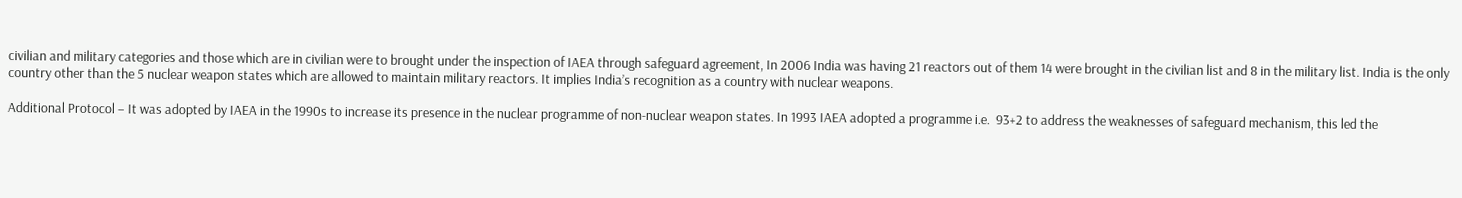civilian and military categories and those which are in civilian were to brought under the inspection of IAEA through safeguard agreement, In 2006 India was having 21 reactors out of them 14 were brought in the civilian list and 8 in the military list. India is the only country other than the 5 nuclear weapon states which are allowed to maintain military reactors. It implies India’s recognition as a country with nuclear weapons.

Additional Protocol – It was adopted by IAEA in the 1990s to increase its presence in the nuclear programme of non-nuclear weapon states. In 1993 IAEA adopted a programme i.e.  93+2 to address the weaknesses of safeguard mechanism, this led the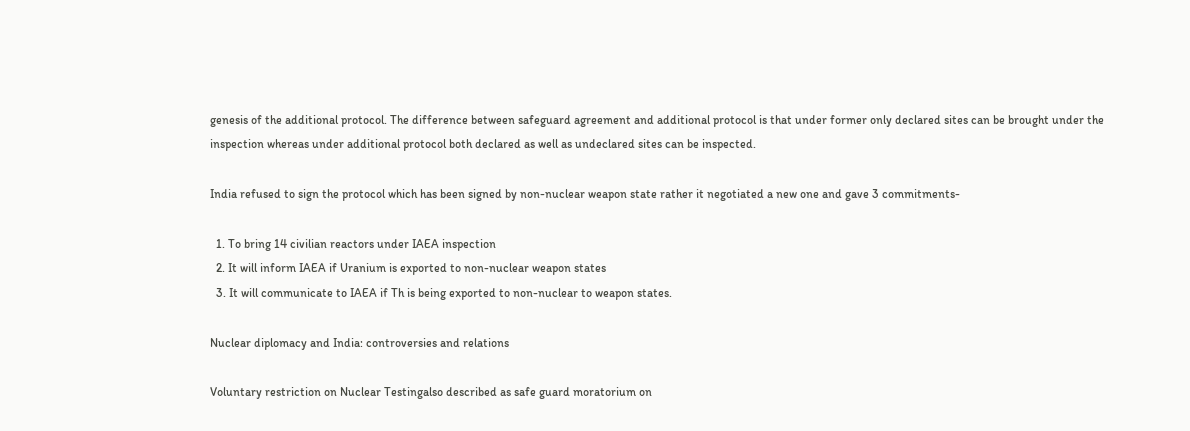genesis of the additional protocol. The difference between safeguard agreement and additional protocol is that under former only declared sites can be brought under the inspection whereas under additional protocol both declared as well as undeclared sites can be inspected.

India refused to sign the protocol which has been signed by non-nuclear weapon state rather it negotiated a new one and gave 3 commitments-

  1. To bring 14 civilian reactors under IAEA inspection
  2. It will inform IAEA if Uranium is exported to non-nuclear weapon states
  3. It will communicate to IAEA if Th is being exported to non-nuclear to weapon states.

Nuclear diplomacy and India: controversies and relations

Voluntary restriction on Nuclear Testingalso described as safe guard moratorium on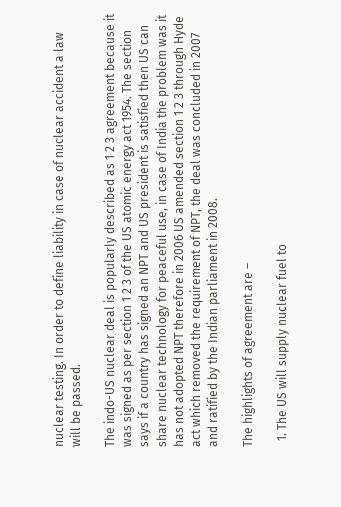nuclear testing. In order to define liability in case of nuclear accident a law will be passed.

The indo-US nuclear deal is popularly described as 1 2 3 agreement because it was signed as per section 1 2 3 of the US atomic energy act 1954. The section says if a country has signed an NPT and US president is satisfied then US can share nuclear technology for peaceful use, in case of India the problem was it has not adopted NPT therefore in 2006 US amended section 1 2 3 through Hyde act which removed the requirement of NPT, the deal was concluded in 2007 and ratified by the Indian parliament in 2008.

The highlights of agreement are –

  1. The US will supply nuclear fuel to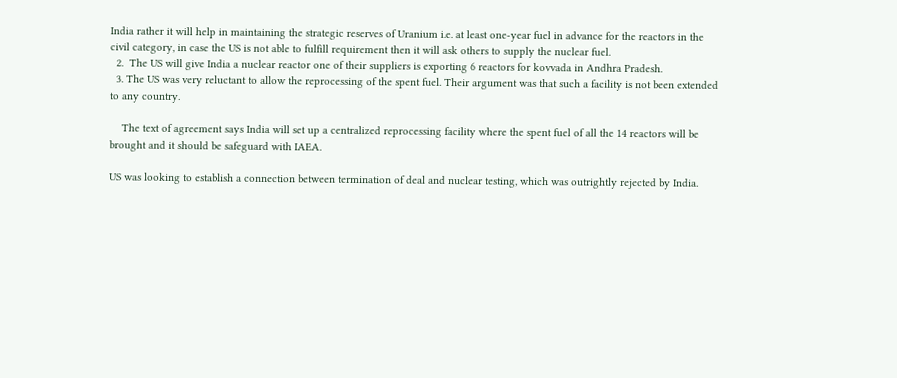India rather it will help in maintaining the strategic reserves of Uranium i.e. at least one-year fuel in advance for the reactors in the civil category, in case the US is not able to fulfill requirement then it will ask others to supply the nuclear fuel.
  2.  The US will give India a nuclear reactor one of their suppliers is exporting 6 reactors for kovvada in Andhra Pradesh.
  3. The US was very reluctant to allow the reprocessing of the spent fuel. Their argument was that such a facility is not been extended to any country.

    The text of agreement says India will set up a centralized reprocessing facility where the spent fuel of all the 14 reactors will be brought and it should be safeguard with IAEA.

US was looking to establish a connection between termination of deal and nuclear testing, which was outrightly rejected by India.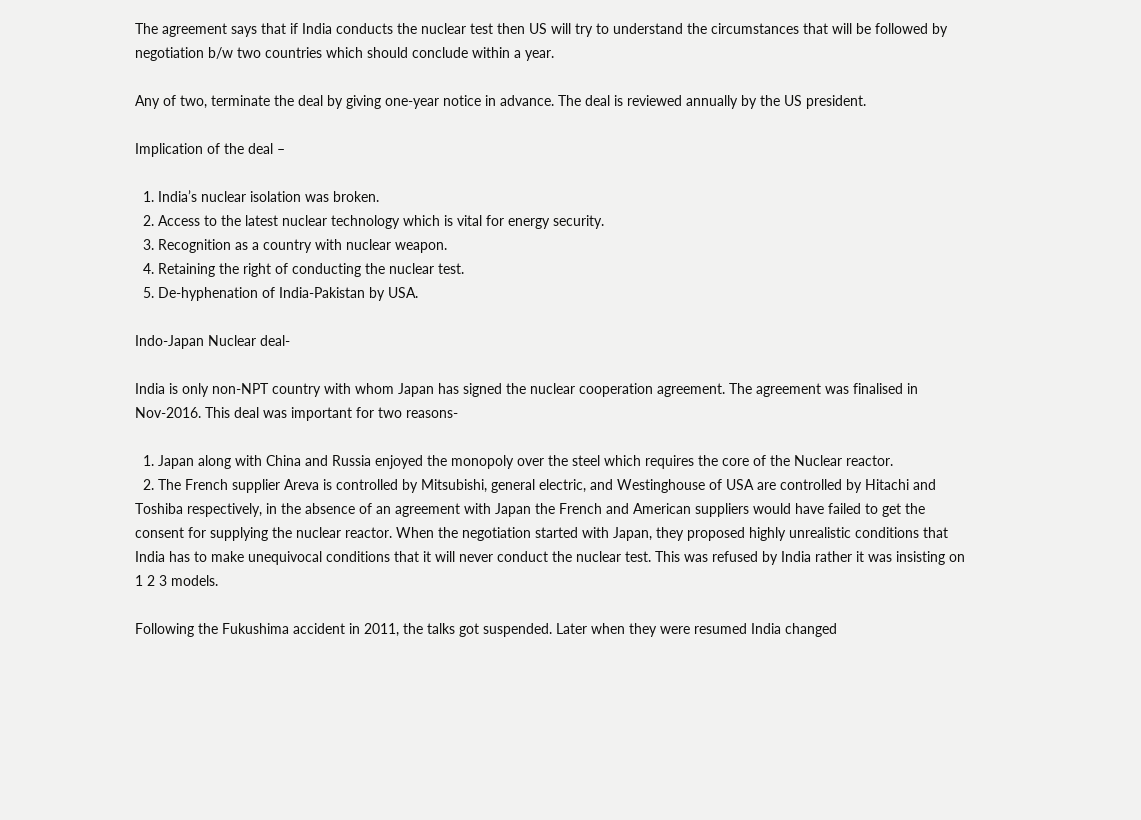The agreement says that if India conducts the nuclear test then US will try to understand the circumstances that will be followed by negotiation b/w two countries which should conclude within a year.

Any of two, terminate the deal by giving one-year notice in advance. The deal is reviewed annually by the US president.

Implication of the deal –

  1. India’s nuclear isolation was broken.
  2. Access to the latest nuclear technology which is vital for energy security.
  3. Recognition as a country with nuclear weapon.
  4. Retaining the right of conducting the nuclear test.
  5. De-hyphenation of India-Pakistan by USA.

Indo-Japan Nuclear deal-

India is only non-NPT country with whom Japan has signed the nuclear cooperation agreement. The agreement was finalised in Nov-2016. This deal was important for two reasons-

  1. Japan along with China and Russia enjoyed the monopoly over the steel which requires the core of the Nuclear reactor.
  2. The French supplier Areva is controlled by Mitsubishi, general electric, and Westinghouse of USA are controlled by Hitachi and Toshiba respectively, in the absence of an agreement with Japan the French and American suppliers would have failed to get the consent for supplying the nuclear reactor. When the negotiation started with Japan, they proposed highly unrealistic conditions that India has to make unequivocal conditions that it will never conduct the nuclear test. This was refused by India rather it was insisting on 1 2 3 models.

Following the Fukushima accident in 2011, the talks got suspended. Later when they were resumed India changed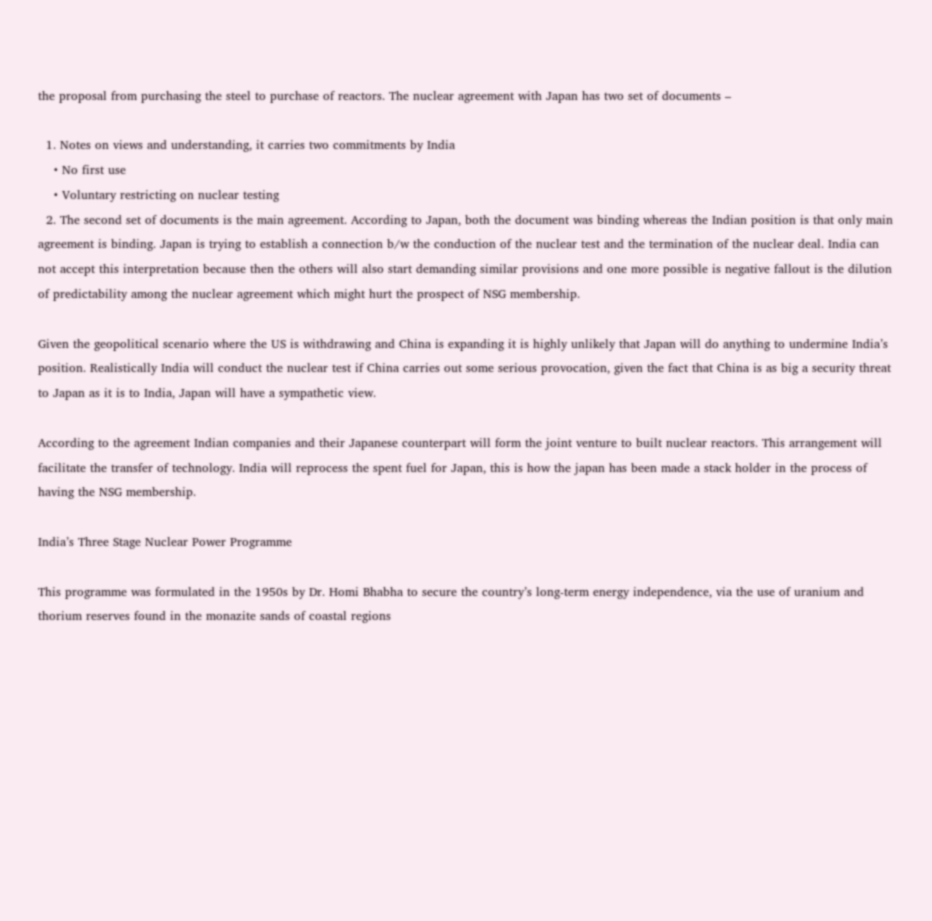the proposal from purchasing the steel to purchase of reactors. The nuclear agreement with Japan has two set of documents –

  1. Notes on views and understanding, it carries two commitments by India
    • No first use
    • Voluntary restricting on nuclear testing
  2. The second set of documents is the main agreement. According to Japan, both the document was binding whereas the Indian position is that only main agreement is binding. Japan is trying to establish a connection b/w the conduction of the nuclear test and the termination of the nuclear deal. India can not accept this interpretation because then the others will also start demanding similar provisions and one more possible is negative fallout is the dilution of predictability among the nuclear agreement which might hurt the prospect of NSG membership.

Given the geopolitical scenario where the US is withdrawing and China is expanding it is highly unlikely that Japan will do anything to undermine India’s position. Realistically India will conduct the nuclear test if China carries out some serious provocation, given the fact that China is as big a security threat to Japan as it is to India, Japan will have a sympathetic view.

According to the agreement Indian companies and their Japanese counterpart will form the joint venture to built nuclear reactors. This arrangement will facilitate the transfer of technology. India will reprocess the spent fuel for Japan, this is how the japan has been made a stack holder in the process of having the NSG membership.

India’s Three Stage Nuclear Power Programme

This programme was formulated in the 1950s by Dr. Homi Bhabha to secure the country’s long-term energy independence, via the use of uranium and thorium reserves found in the monazite sands of coastal regions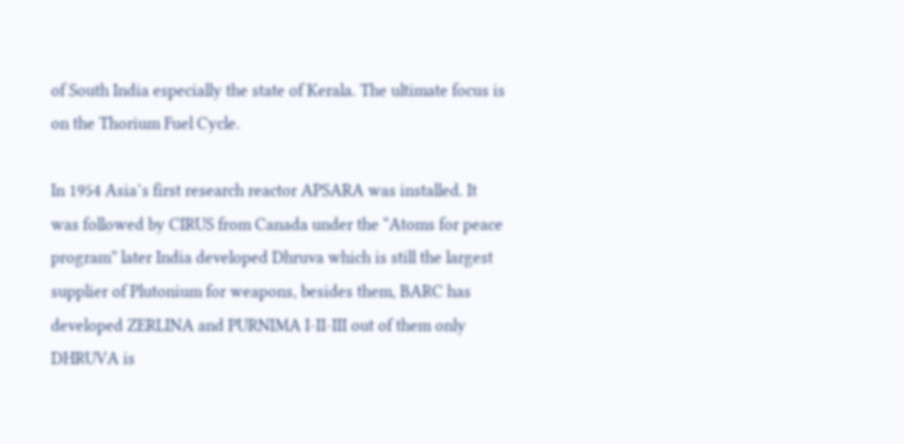of South India especially the state of Kerala. The ultimate focus is on the Thorium Fuel Cycle.

In 1954 Asia’s first research reactor APSARA was installed. It was followed by CIRUS from Canada under the “Atoms for peace program” later India developed Dhruva which is still the largest supplier of Plutonium for weapons, besides them, BARC has developed ZERLINA and PURNIMA I-II-III out of them only DHRUVA is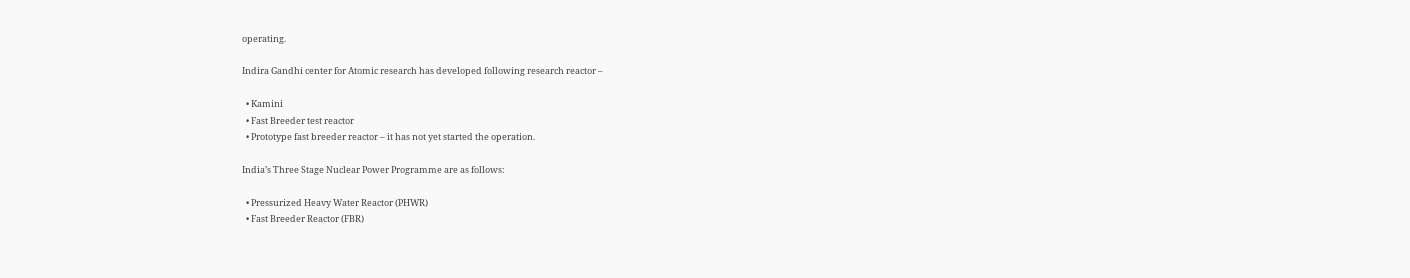operating.

Indira Gandhi center for Atomic research has developed following research reactor –

  • Kamini
  • Fast Breeder test reactor
  • Prototype fast breeder reactor – it has not yet started the operation.

India’s Three Stage Nuclear Power Programme are as follows:

  • Pressurized Heavy Water Reactor (PHWR)
  • Fast Breeder Reactor (FBR)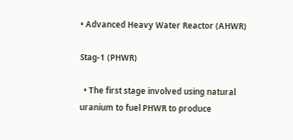• Advanced Heavy Water Reactor (AHWR)

Stag-1 (PHWR)

  • The first stage involved using natural uranium to fuel PHWR to produce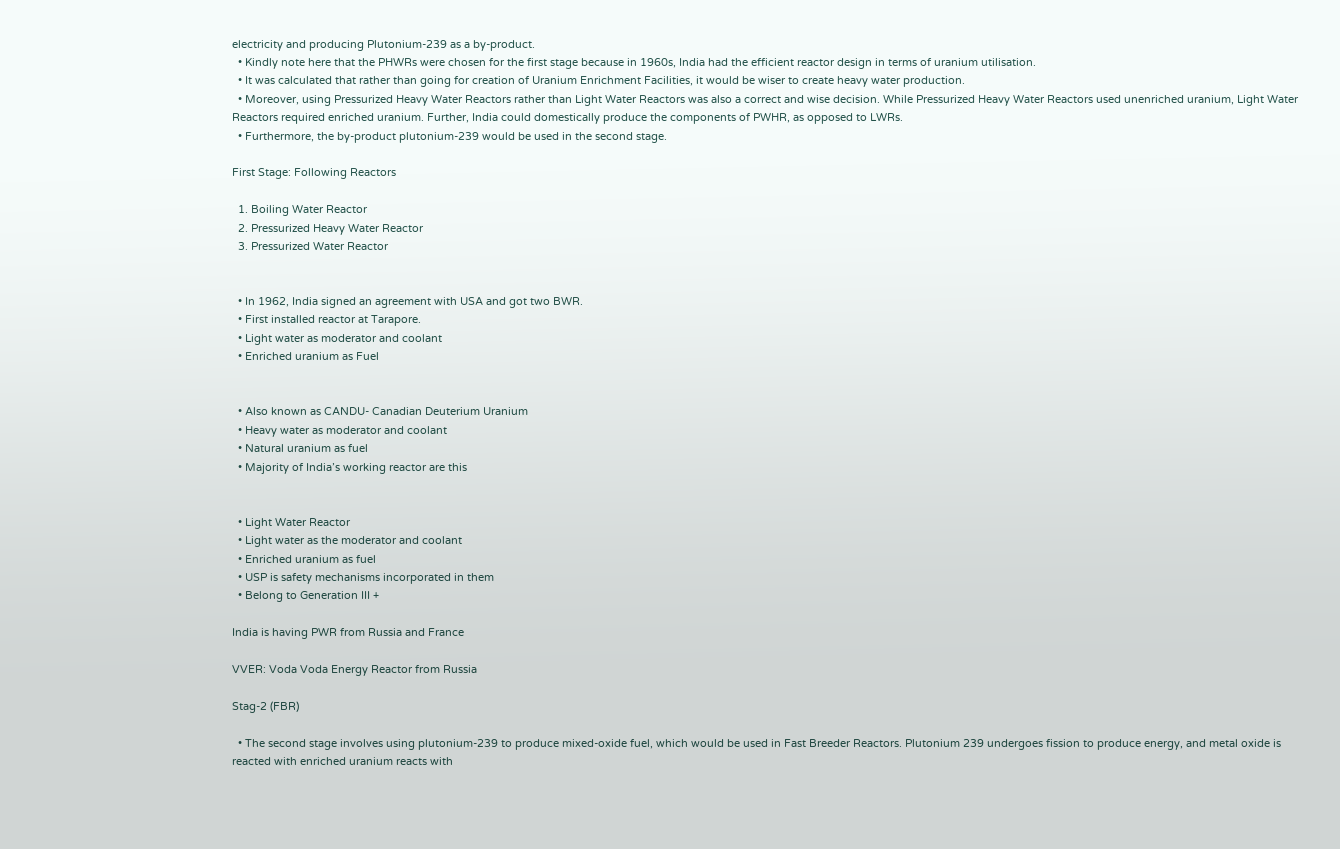electricity and producing Plutonium-239 as a by-product.
  • Kindly note here that the PHWRs were chosen for the first stage because in 1960s, India had the efficient reactor design in terms of uranium utilisation.
  • It was calculated that rather than going for creation of Uranium Enrichment Facilities, it would be wiser to create heavy water production.
  • Moreover, using Pressurized Heavy Water Reactors rather than Light Water Reactors was also a correct and wise decision. While Pressurized Heavy Water Reactors used unenriched uranium, Light Water Reactors required enriched uranium. Further, India could domestically produce the components of PWHR, as opposed to LWRs.
  • Furthermore, the by-product plutonium-239 would be used in the second stage.

First Stage: Following Reactors

  1. Boiling Water Reactor
  2. Pressurized Heavy Water Reactor
  3. Pressurized Water Reactor


  • In 1962, India signed an agreement with USA and got two BWR.
  • First installed reactor at Tarapore.
  • Light water as moderator and coolant
  • Enriched uranium as Fuel


  • Also known as CANDU- Canadian Deuterium Uranium
  • Heavy water as moderator and coolant
  • Natural uranium as fuel
  • Majority of India’s working reactor are this


  • Light Water Reactor
  • Light water as the moderator and coolant
  • Enriched uranium as fuel
  • USP is safety mechanisms incorporated in them
  • Belong to Generation III +

India is having PWR from Russia and France

VVER: Voda Voda Energy Reactor from Russia

Stag-2 (FBR)

  • The second stage involves using plutonium-239 to produce mixed-oxide fuel, which would be used in Fast Breeder Reactors. Plutonium 239 undergoes fission to produce energy, and metal oxide is reacted with enriched uranium reacts with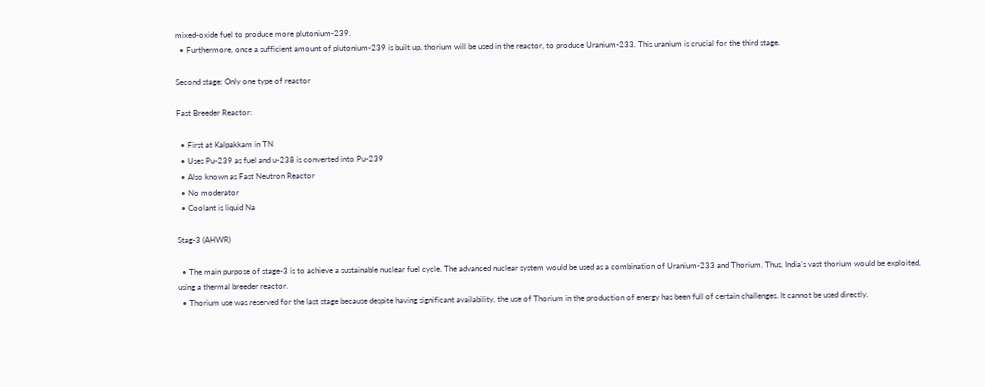mixed-oxide fuel to produce more plutonium-239.
  • Furthermore, once a sufficient amount of plutonium-239 is built up, thorium will be used in the reactor, to produce Uranium-233. This uranium is crucial for the third stage.

Second stage: Only one type of reactor

Fast Breeder Reactor:

  • First at Kalpakkam in TN
  • Uses Pu-239 as fuel and u-238 is converted into Pu-239
  • Also known as Fast Neutron Reactor
  • No moderator
  • Coolant is liquid Na

Stag-3 (AHWR)

  • The main purpose of stage-3 is to achieve a sustainable nuclear fuel cycle. The advanced nuclear system would be used as a combination of Uranium-233 and Thorium. Thus, India’s vast thorium would be exploited, using a thermal breeder reactor.
  • Thorium use was reserved for the last stage because despite having significant availability, the use of Thorium in the production of energy has been full of certain challenges. It cannot be used directly.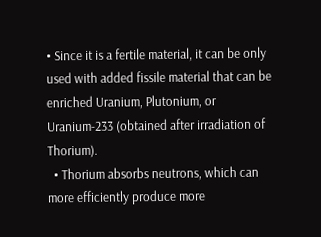• Since it is a fertile material, it can be only used with added fissile material that can be enriched Uranium, Plutonium, or Uranium-233 (obtained after irradiation of Thorium).
  • Thorium absorbs neutrons, which can more efficiently produce more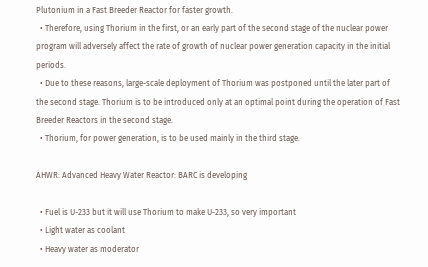Plutonium in a Fast Breeder Reactor for faster growth.
  • Therefore, using Thorium in the first, or an early part of the second stage of the nuclear power program will adversely affect the rate of growth of nuclear power generation capacity in the initial periods.
  • Due to these reasons, large-scale deployment of Thorium was postponed until the later part of the second stage. Thorium is to be introduced only at an optimal point during the operation of Fast Breeder Reactors in the second stage.
  • Thorium, for power generation, is to be used mainly in the third stage.

AHWR: Advanced Heavy Water Reactor: BARC is developing

  • Fuel is U-233 but it will use Thorium to make U-233, so very important
  • Light water as coolant
  • Heavy water as moderator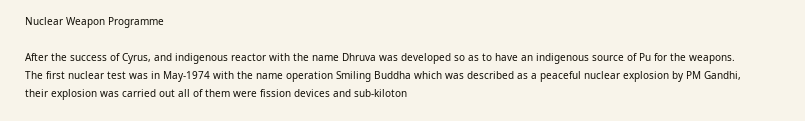Nuclear Weapon Programme

After the success of Cyrus, and indigenous reactor with the name Dhruva was developed so as to have an indigenous source of Pu for the weapons. The first nuclear test was in May-1974 with the name operation Smiling Buddha which was described as a peaceful nuclear explosion by PM Gandhi, their explosion was carried out all of them were fission devices and sub-kiloton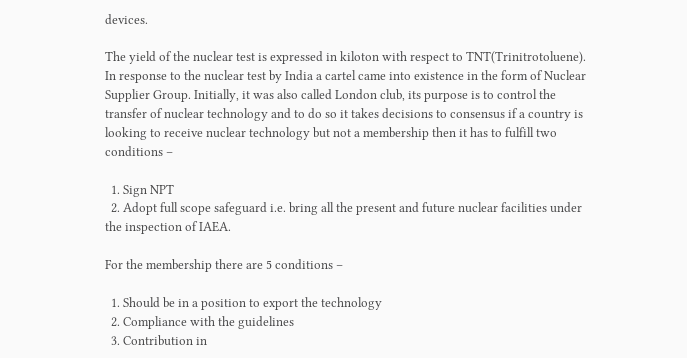devices.

The yield of the nuclear test is expressed in kiloton with respect to TNT(Trinitrotoluene). In response to the nuclear test by India a cartel came into existence in the form of Nuclear Supplier Group. Initially, it was also called London club, its purpose is to control the transfer of nuclear technology and to do so it takes decisions to consensus if a country is looking to receive nuclear technology but not a membership then it has to fulfill two conditions –

  1. Sign NPT
  2. Adopt full scope safeguard i.e. bring all the present and future nuclear facilities under the inspection of IAEA.

For the membership there are 5 conditions –

  1. Should be in a position to export the technology
  2. Compliance with the guidelines
  3. Contribution in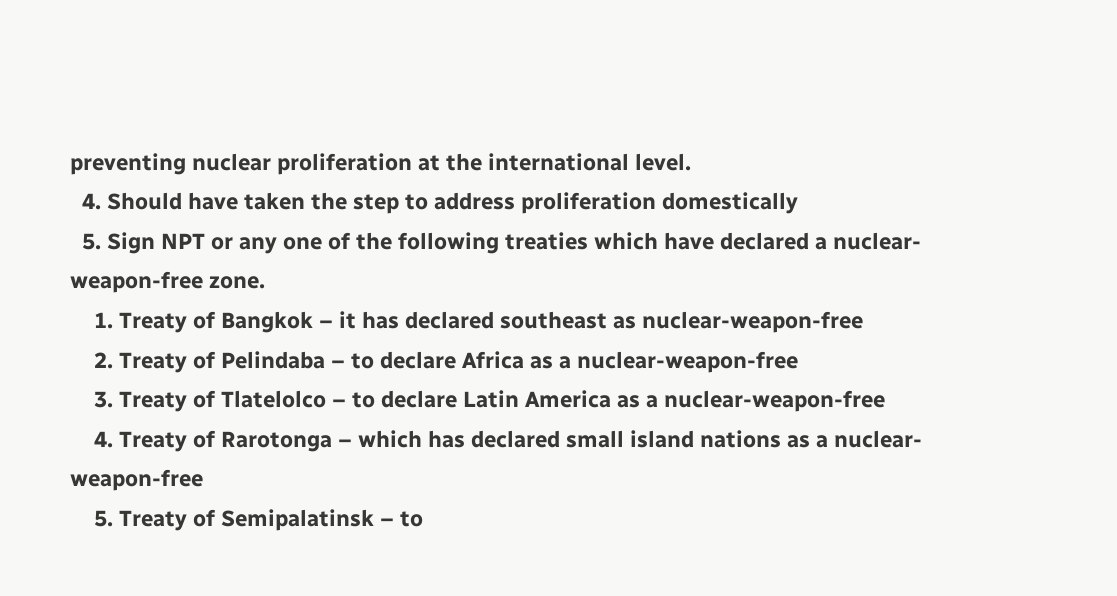preventing nuclear proliferation at the international level.
  4. Should have taken the step to address proliferation domestically
  5. Sign NPT or any one of the following treaties which have declared a nuclear-weapon-free zone.
    1. Treaty of Bangkok – it has declared southeast as nuclear-weapon-free
    2. Treaty of Pelindaba – to declare Africa as a nuclear-weapon-free
    3. Treaty of Tlatelolco – to declare Latin America as a nuclear-weapon-free
    4. Treaty of Rarotonga – which has declared small island nations as a nuclear-weapon-free
    5. Treaty of Semipalatinsk – to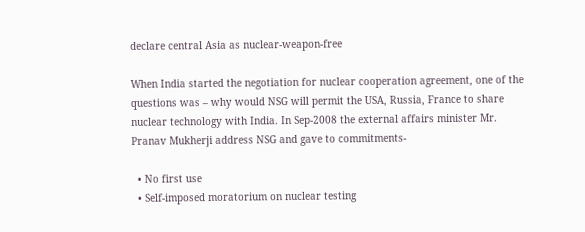declare central Asia as nuclear-weapon-free

When India started the negotiation for nuclear cooperation agreement, one of the questions was – why would NSG will permit the USA, Russia, France to share nuclear technology with India. In Sep-2008 the external affairs minister Mr. Pranav Mukherji address NSG and gave to commitments-

  • No first use
  • Self-imposed moratorium on nuclear testing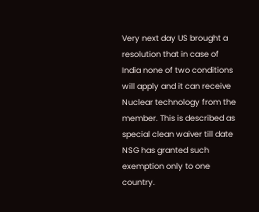Very next day US brought a resolution that in case of India none of two conditions will apply and it can receive Nuclear technology from the member. This is described as special clean waiver till date NSG has granted such exemption only to one country.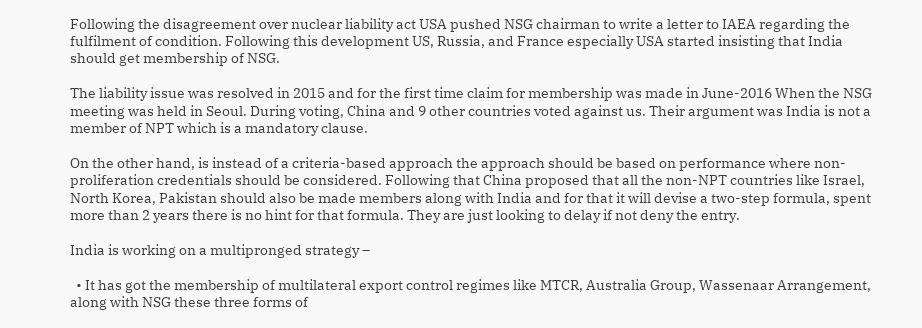Following the disagreement over nuclear liability act USA pushed NSG chairman to write a letter to IAEA regarding the fulfilment of condition. Following this development US, Russia, and France especially USA started insisting that India should get membership of NSG.

The liability issue was resolved in 2015 and for the first time claim for membership was made in June-2016 When the NSG meeting was held in Seoul. During voting, China and 9 other countries voted against us. Their argument was India is not a member of NPT which is a mandatory clause.

On the other hand, is instead of a criteria-based approach the approach should be based on performance where non-proliferation credentials should be considered. Following that China proposed that all the non-NPT countries like Israel, North Korea, Pakistan should also be made members along with India and for that it will devise a two-step formula, spent more than 2 years there is no hint for that formula. They are just looking to delay if not deny the entry.

India is working on a multipronged strategy –

  • It has got the membership of multilateral export control regimes like MTCR, Australia Group, Wassenaar Arrangement, along with NSG these three forms of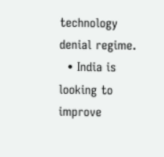technology denial regime.
  • India is looking to improve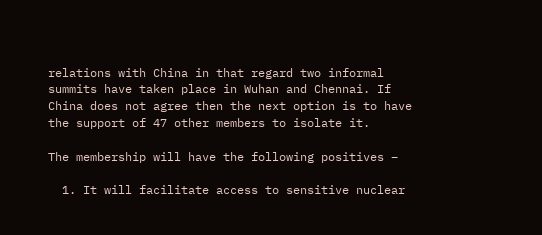relations with China in that regard two informal summits have taken place in Wuhan and Chennai. If China does not agree then the next option is to have the support of 47 other members to isolate it.

The membership will have the following positives –

  1. It will facilitate access to sensitive nuclear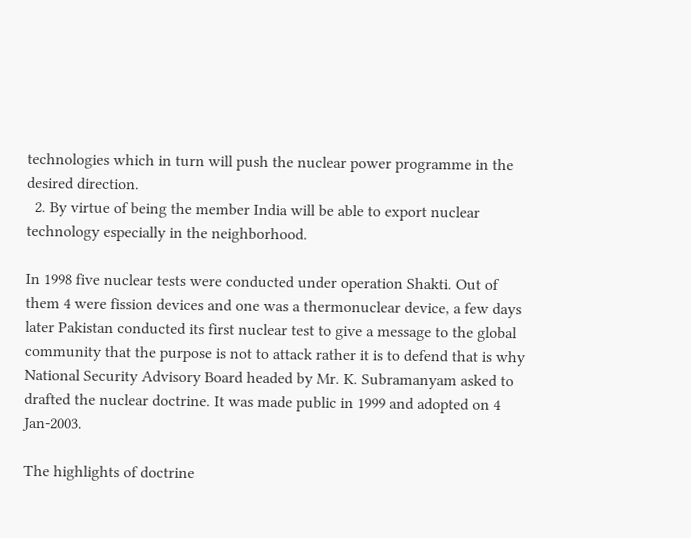technologies which in turn will push the nuclear power programme in the desired direction.
  2. By virtue of being the member India will be able to export nuclear technology especially in the neighborhood.

In 1998 five nuclear tests were conducted under operation Shakti. Out of them 4 were fission devices and one was a thermonuclear device, a few days later Pakistan conducted its first nuclear test to give a message to the global community that the purpose is not to attack rather it is to defend that is why National Security Advisory Board headed by Mr. K. Subramanyam asked to drafted the nuclear doctrine. It was made public in 1999 and adopted on 4 Jan-2003.

The highlights of doctrine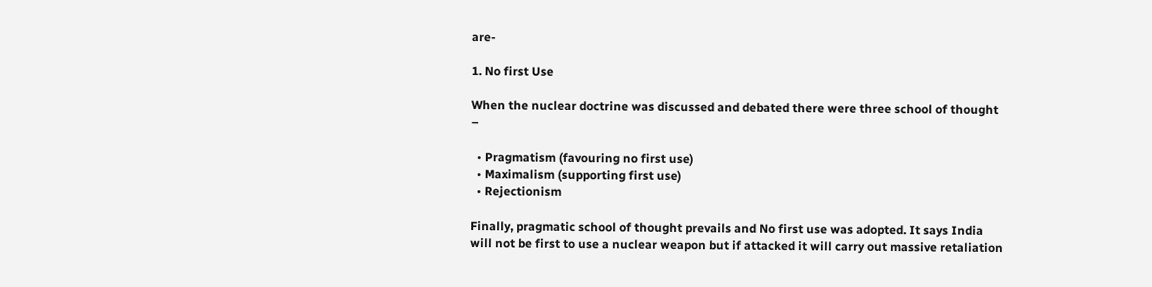are-

1. No first Use

When the nuclear doctrine was discussed and debated there were three school of thought –

  • Pragmatism (favouring no first use)
  • Maximalism (supporting first use)
  • Rejectionism

Finally, pragmatic school of thought prevails and No first use was adopted. It says India will not be first to use a nuclear weapon but if attacked it will carry out massive retaliation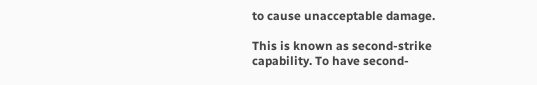to cause unacceptable damage.

This is known as second-strike capability. To have second-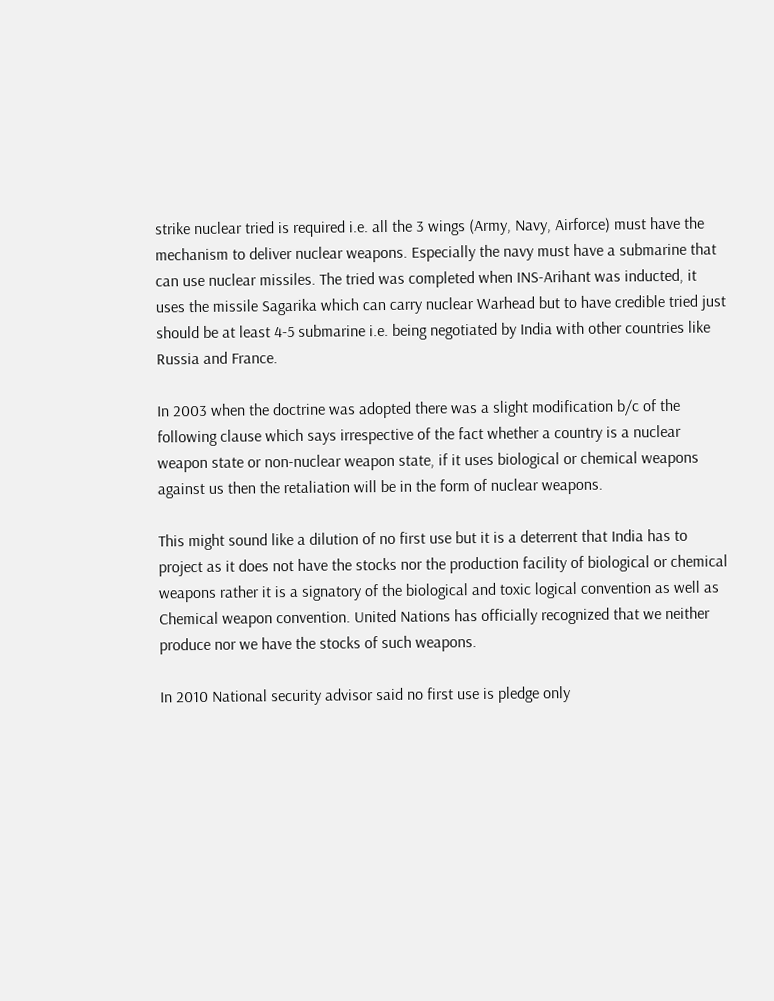strike nuclear tried is required i.e. all the 3 wings (Army, Navy, Airforce) must have the mechanism to deliver nuclear weapons. Especially the navy must have a submarine that can use nuclear missiles. The tried was completed when INS-Arihant was inducted, it uses the missile Sagarika which can carry nuclear Warhead but to have credible tried just should be at least 4-5 submarine i.e. being negotiated by India with other countries like Russia and France.

In 2003 when the doctrine was adopted there was a slight modification b/c of the following clause which says irrespective of the fact whether a country is a nuclear weapon state or non-nuclear weapon state, if it uses biological or chemical weapons against us then the retaliation will be in the form of nuclear weapons.

This might sound like a dilution of no first use but it is a deterrent that India has to project as it does not have the stocks nor the production facility of biological or chemical weapons rather it is a signatory of the biological and toxic logical convention as well as Chemical weapon convention. United Nations has officially recognized that we neither produce nor we have the stocks of such weapons.

In 2010 National security advisor said no first use is pledge only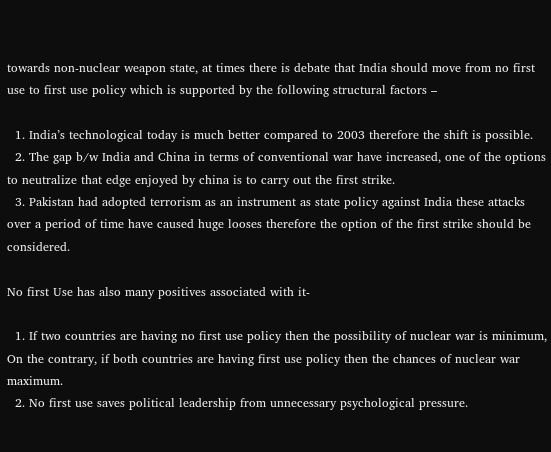towards non-nuclear weapon state, at times there is debate that India should move from no first use to first use policy which is supported by the following structural factors –

  1. India’s technological today is much better compared to 2003 therefore the shift is possible.
  2. The gap b/w India and China in terms of conventional war have increased, one of the options to neutralize that edge enjoyed by china is to carry out the first strike.
  3. Pakistan had adopted terrorism as an instrument as state policy against India these attacks over a period of time have caused huge looses therefore the option of the first strike should be considered.

No first Use has also many positives associated with it-

  1. If two countries are having no first use policy then the possibility of nuclear war is minimum, On the contrary, if both countries are having first use policy then the chances of nuclear war maximum.
  2. No first use saves political leadership from unnecessary psychological pressure.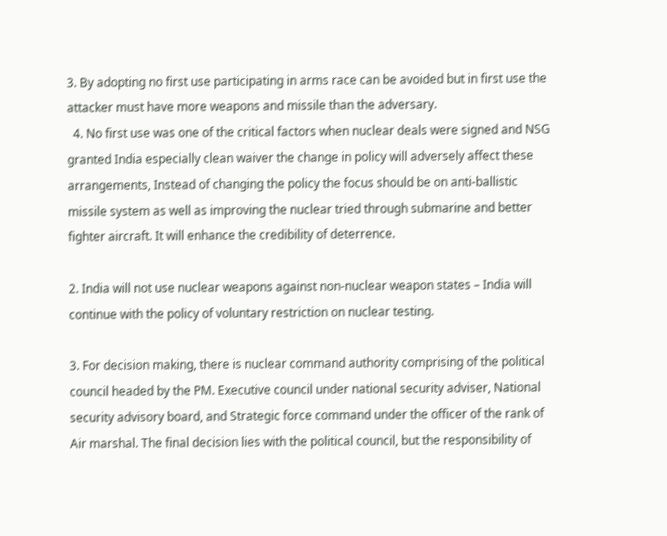3. By adopting no first use participating in arms race can be avoided but in first use the attacker must have more weapons and missile than the adversary.
  4. No first use was one of the critical factors when nuclear deals were signed and NSG granted India especially clean waiver the change in policy will adversely affect these arrangements, Instead of changing the policy the focus should be on anti-ballistic missile system as well as improving the nuclear tried through submarine and better fighter aircraft. It will enhance the credibility of deterrence.

2. India will not use nuclear weapons against non-nuclear weapon states – India will continue with the policy of voluntary restriction on nuclear testing.

3. For decision making, there is nuclear command authority comprising of the political council headed by the PM. Executive council under national security adviser, National security advisory board, and Strategic force command under the officer of the rank of Air marshal. The final decision lies with the political council, but the responsibility of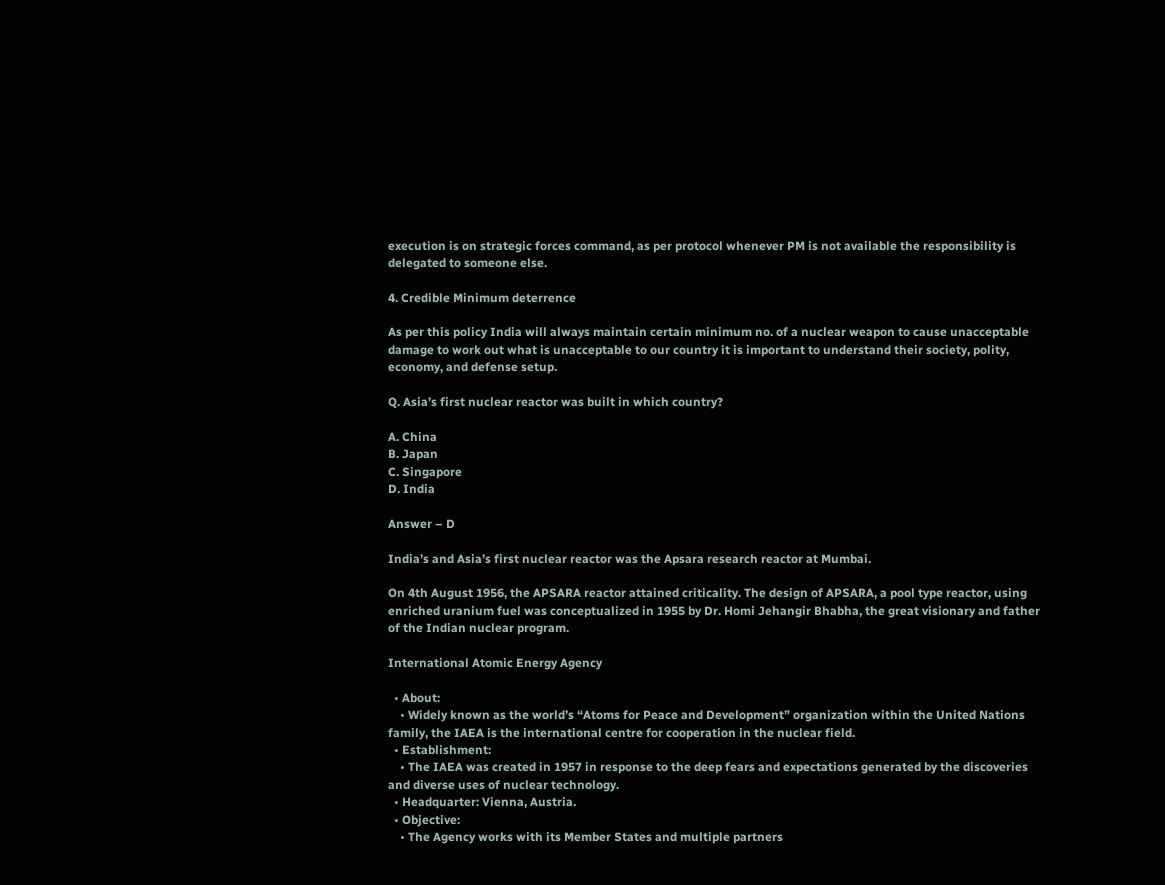execution is on strategic forces command, as per protocol whenever PM is not available the responsibility is delegated to someone else.

4. Credible Minimum deterrence

As per this policy India will always maintain certain minimum no. of a nuclear weapon to cause unacceptable damage to work out what is unacceptable to our country it is important to understand their society, polity, economy, and defense setup.

Q. Asia’s first nuclear reactor was built in which country?

A. China
B. Japan
C. Singapore
D. India

Answer – D

India’s and Asia’s first nuclear reactor was the Apsara research reactor at Mumbai.

On 4th August 1956, the APSARA reactor attained criticality. The design of APSARA, a pool type reactor, using enriched uranium fuel was conceptualized in 1955 by Dr. Homi Jehangir Bhabha, the great visionary and father of the Indian nuclear program.

International Atomic Energy Agency

  • About:
    • Widely known as the world’s “Atoms for Peace and Development” organization within the United Nations family, the IAEA is the international centre for cooperation in the nuclear field.
  • Establishment:
    • The IAEA was created in 1957 in response to the deep fears and expectations generated by the discoveries and diverse uses of nuclear technology.
  • Headquarter: Vienna, Austria.
  • Objective:
    • The Agency works with its Member States and multiple partners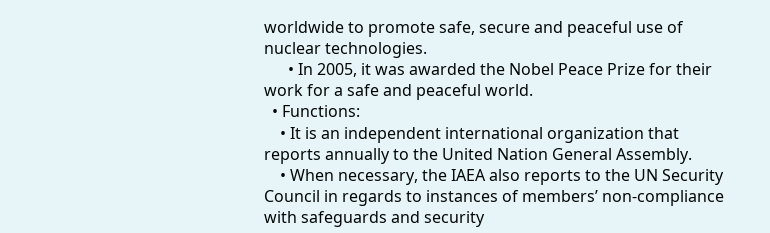worldwide to promote safe, secure and peaceful use of nuclear technologies.
      • In 2005, it was awarded the Nobel Peace Prize for their work for a safe and peaceful world.
  • Functions:
    • It is an independent international organization that reports annually to the United Nation General Assembly.
    • When necessary, the IAEA also reports to the UN Security Council in regards to instances of members’ non-compliance with safeguards and security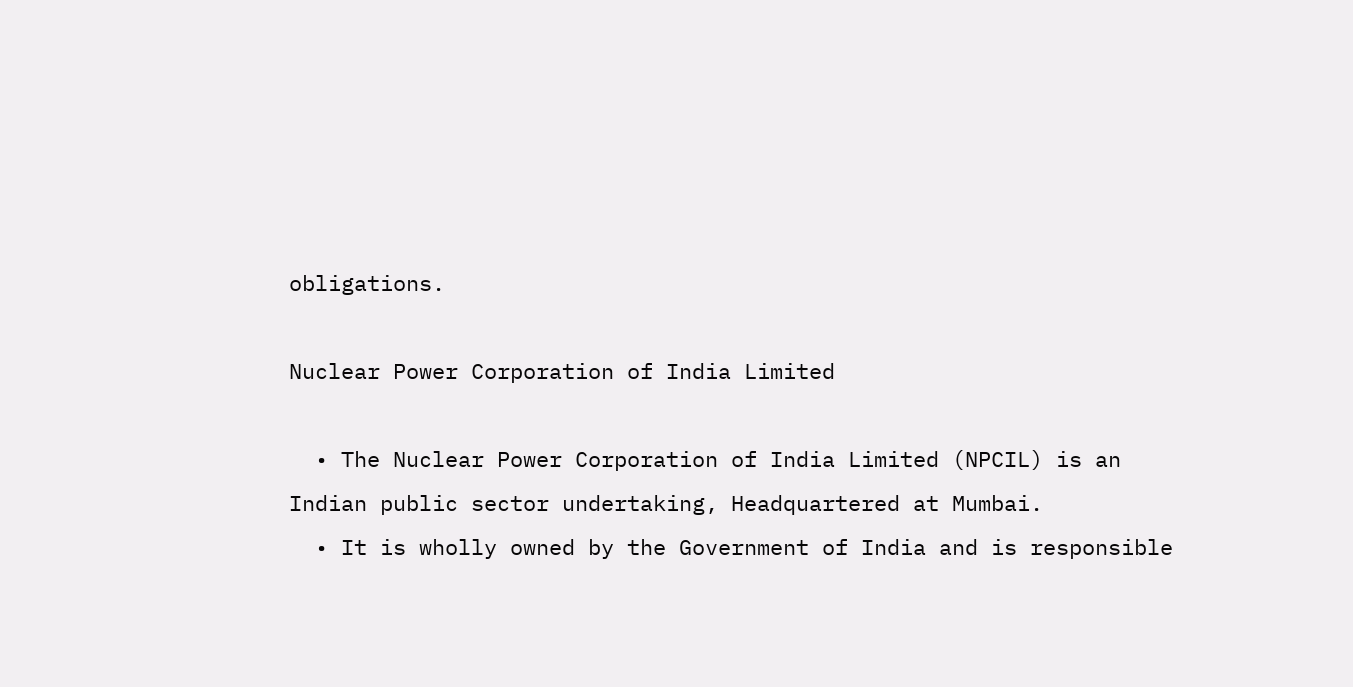obligations.

Nuclear Power Corporation of India Limited

  • The Nuclear Power Corporation of India Limited (NPCIL) is an Indian public sector undertaking, Headquartered at Mumbai.
  • It is wholly owned by the Government of India and is responsible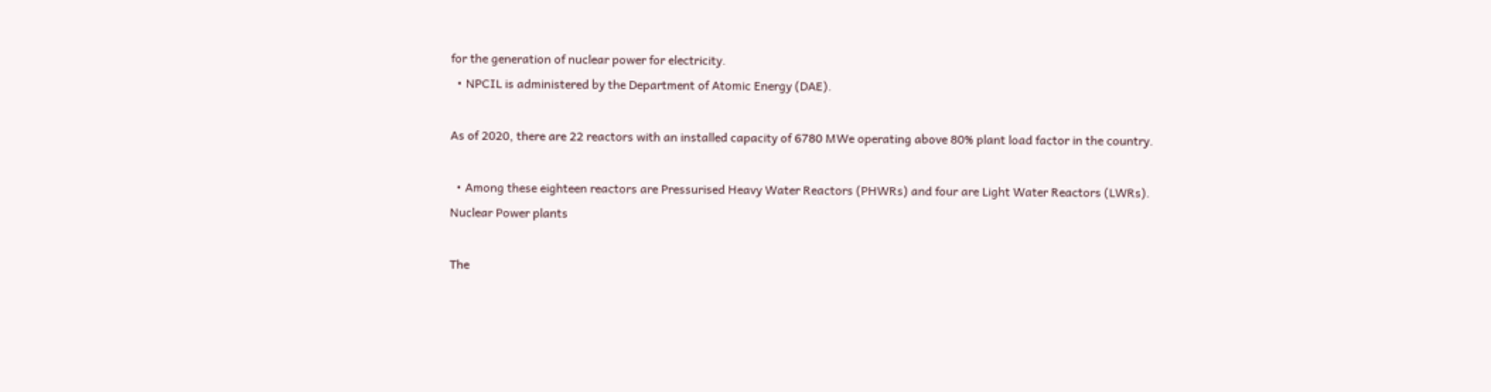for the generation of nuclear power for electricity.
  • NPCIL is administered by the Department of Atomic Energy (DAE).

As of 2020, there are 22 reactors with an installed capacity of 6780 MWe operating above 80% plant load factor in the country.

  • Among these eighteen reactors are Pressurised Heavy Water Reactors (PHWRs) and four are Light Water Reactors (LWRs).
Nuclear Power plants

The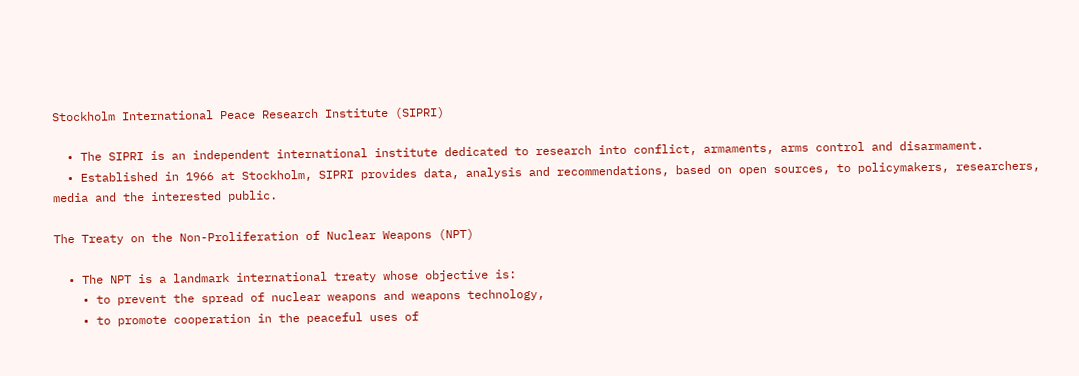Stockholm International Peace Research Institute (SIPRI)

  • The SIPRI is an independent international institute dedicated to research into conflict, armaments, arms control and disarmament.
  • Established in 1966 at Stockholm, SIPRI provides data, analysis and recommendations, based on open sources, to policymakers, researchers, media and the interested public.

The Treaty on the Non-Proliferation of Nuclear Weapons (NPT)

  • The NPT is a landmark international treaty whose objective is:
    • to prevent the spread of nuclear weapons and weapons technology,
    • to promote cooperation in the peaceful uses of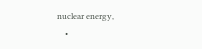nuclear energy,
    •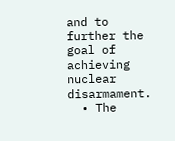and to further the goal of achieving nuclear disarmament.
  • The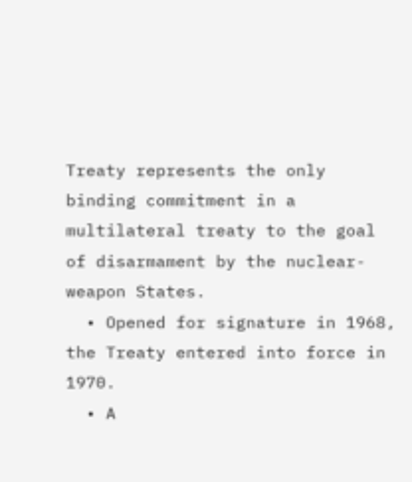Treaty represents the only binding commitment in a multilateral treaty to the goal of disarmament by the nuclear-weapon States.
  • Opened for signature in 1968, the Treaty entered into force in 1970.
  • A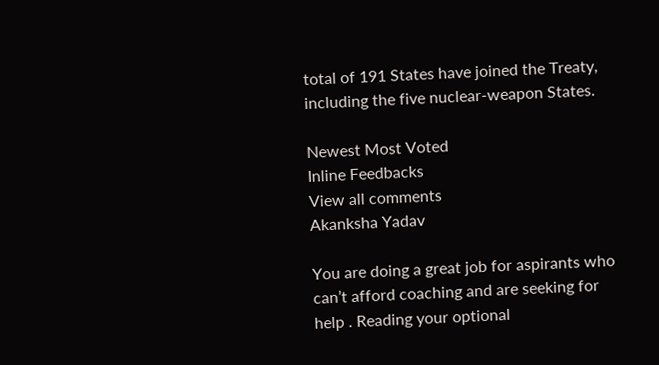total of 191 States have joined the Treaty, including the five nuclear-weapon States.

Newest Most Voted
Inline Feedbacks
View all comments
Akanksha Yadav

You are doing a great job for aspirants who can’t afford coaching and are seeking for help . Reading your optional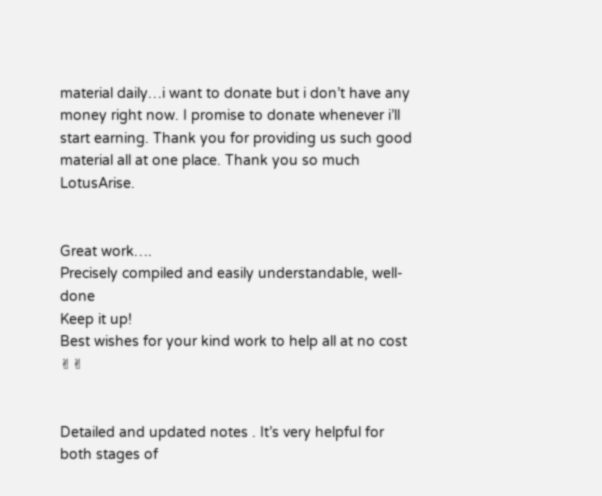material daily…i want to donate but i don’t have any money right now. I promise to donate whenever i’ll start earning. Thank you for providing us such good material all at one place. Thank you so much LotusArise.


Great work….
Precisely compiled and easily understandable, well-done
Keep it up!
Best wishes for your kind work to help all at no cost ✌✌


Detailed and updated notes . It’s very helpful for both stages of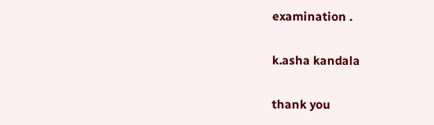examination .

k.asha kandala

thank you